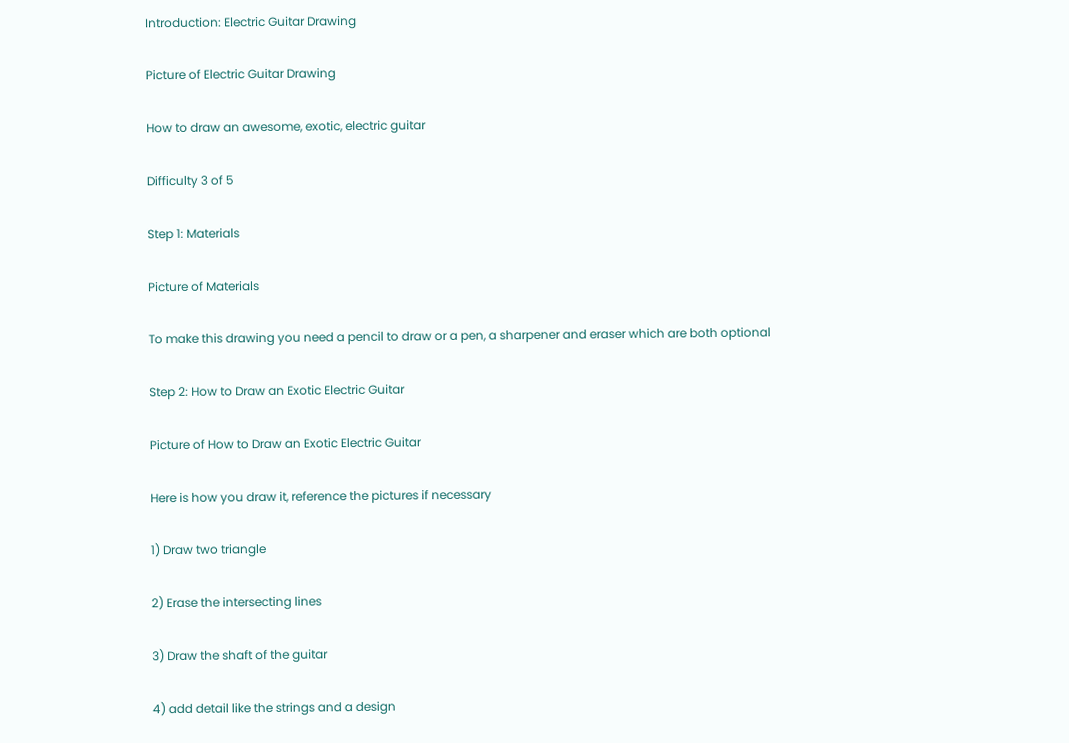Introduction: Electric Guitar Drawing

Picture of Electric Guitar Drawing

How to draw an awesome, exotic, electric guitar

Difficulty 3 of 5

Step 1: Materials

Picture of Materials

To make this drawing you need a pencil to draw or a pen, a sharpener and eraser which are both optional

Step 2: How to Draw an Exotic Electric Guitar

Picture of How to Draw an Exotic Electric Guitar

Here is how you draw it, reference the pictures if necessary

1) Draw two triangle

2) Erase the intersecting lines

3) Draw the shaft of the guitar

4) add detail like the strings and a design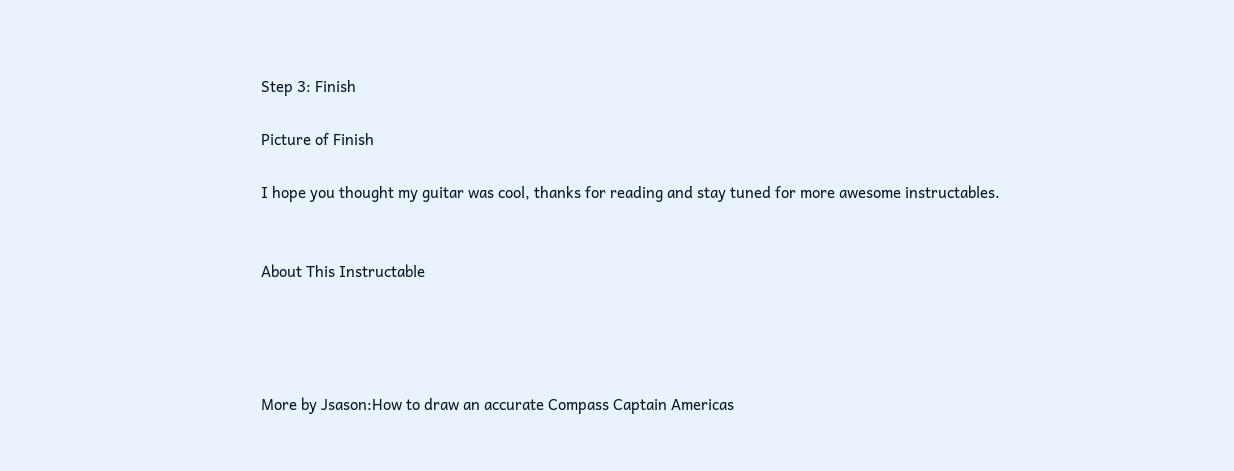Step 3: Finish

Picture of Finish

I hope you thought my guitar was cool, thanks for reading and stay tuned for more awesome instructables.


About This Instructable




More by Jsason:How to draw an accurate Compass Captain Americas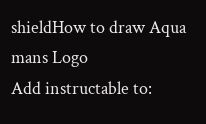shieldHow to draw Aqua mans Logo
Add instructable to: